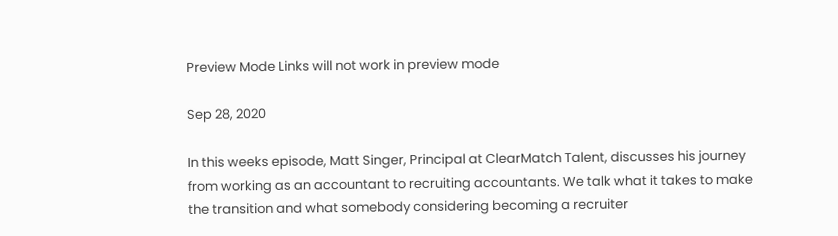Preview Mode Links will not work in preview mode

Sep 28, 2020

In this weeks episode, Matt Singer, Principal at ClearMatch Talent, discusses his journey from working as an accountant to recruiting accountants. We talk what it takes to make the transition and what somebody considering becoming a recruiter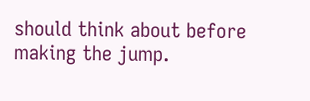should think about before making the jump.